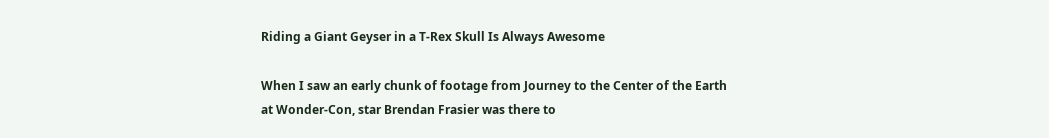Riding a Giant Geyser in a T-Rex Skull Is Always Awesome

When I saw an early chunk of footage from Journey to the Center of the Earth at Wonder-Con, star Brendan Frasier was there to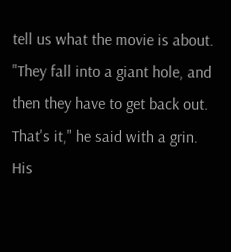tell us what the movie is about. "They fall into a giant hole, and then they have to get back out. That's it," he said with a grin. His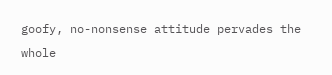goofy, no-nonsense attitude pervades the whole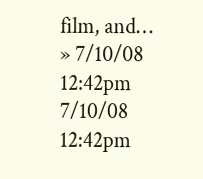film, and… » 7/10/08 12:42pm 7/10/08 12:42pm